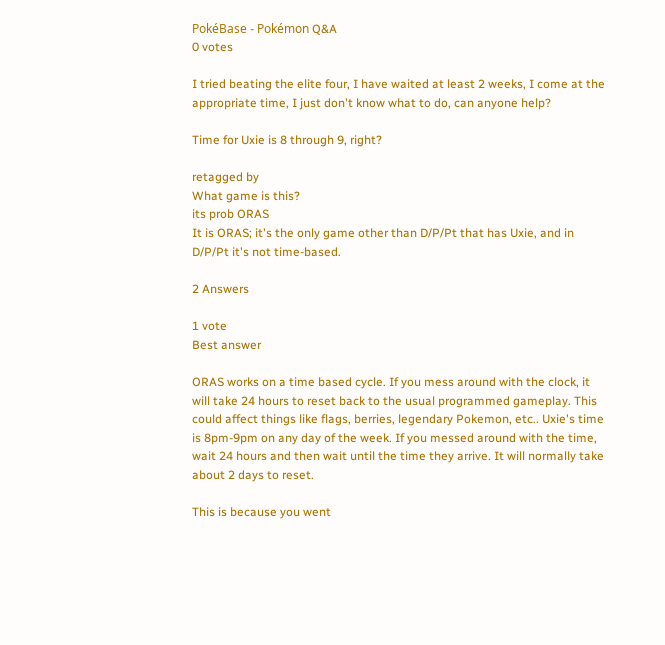PokéBase - Pokémon Q&A
0 votes

I tried beating the elite four, I have waited at least 2 weeks, I come at the appropriate time, I just don't know what to do, can anyone help?

Time for Uxie is 8 through 9, right?

retagged by
What game is this?
its prob ORAS
It is ORAS; it's the only game other than D/P/Pt that has Uxie, and in D/P/Pt it's not time-based.

2 Answers

1 vote
Best answer

ORAS works on a time based cycle. If you mess around with the clock, it will take 24 hours to reset back to the usual programmed gameplay. This could affect things like flags, berries, legendary Pokemon, etc.. Uxie's time is 8pm-9pm on any day of the week. If you messed around with the time, wait 24 hours and then wait until the time they arrive. It will normally take about 2 days to reset.

This is because you went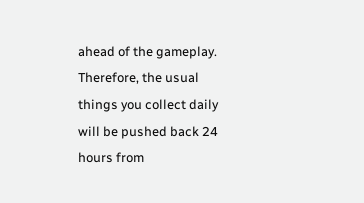ahead of the gameplay. Therefore, the usual things you collect daily will be pushed back 24 hours from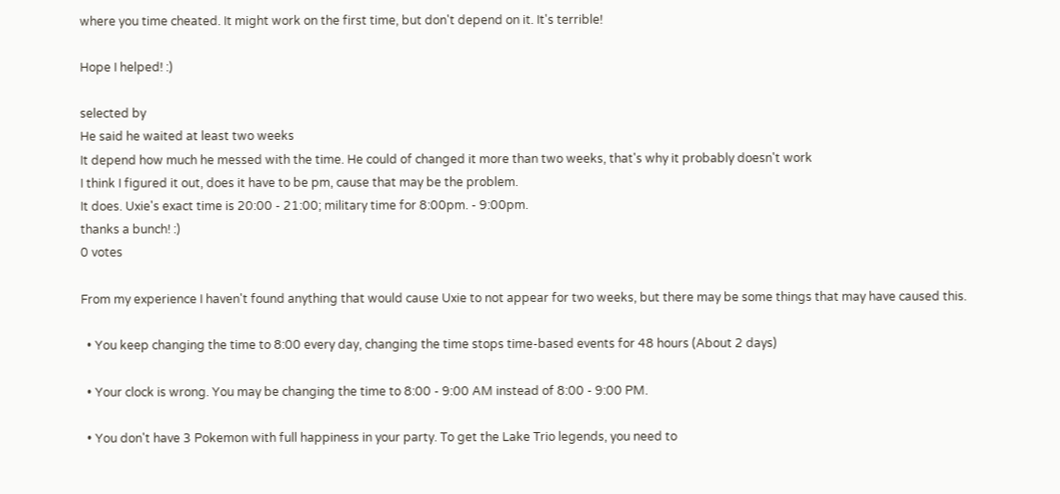where you time cheated. It might work on the first time, but don't depend on it. It's terrible!

Hope I helped! :)

selected by
He said he waited at least two weeks
It depend how much he messed with the time. He could of changed it more than two weeks, that's why it probably doesn't work
I think I figured it out, does it have to be pm, cause that may be the problem.
It does. Uxie's exact time is 20:00 - 21:00; military time for 8:00pm. - 9:00pm.
thanks a bunch! :)
0 votes

From my experience I haven't found anything that would cause Uxie to not appear for two weeks, but there may be some things that may have caused this.

  • You keep changing the time to 8:00 every day, changing the time stops time-based events for 48 hours (About 2 days)

  • Your clock is wrong. You may be changing the time to 8:00 - 9:00 AM instead of 8:00 - 9:00 PM.

  • You don't have 3 Pokemon with full happiness in your party. To get the Lake Trio legends, you need to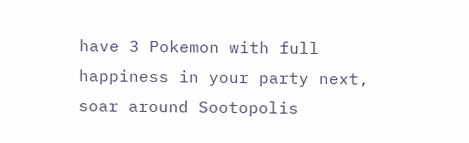have 3 Pokemon with full happiness in your party next, soar around Sootopolis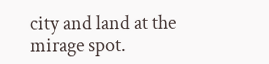city and land at the mirage spot.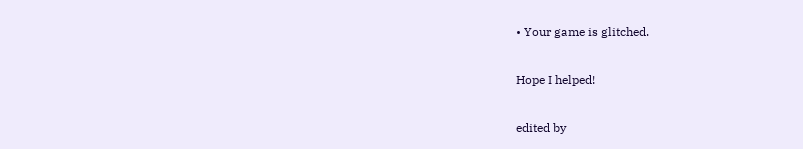• Your game is glitched.

Hope I helped!

edited by